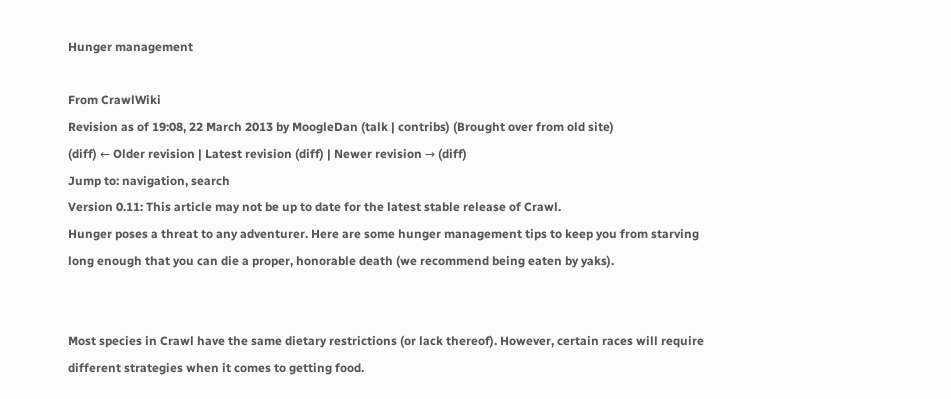Hunger management

From CrawlWiki
Revision as of 19:08, 22 March 2013 by MoogleDan (talk | contribs) (Brought over from old site)
(diff) ← Older revision | Latest revision (diff) | Newer revision → (diff)
Jump to: navigation, search
Version 0.11: This article may not be up to date for the latest stable release of Crawl.
Hunger poses a threat to any adventurer. Here are some hunger management tips to keep you from starving long enough that you can die a proper, honorable death (we recommend being eaten by yaks).


Most species in Crawl have the same dietary restrictions (or lack thereof). However, certain races will require different strategies when it comes to getting food.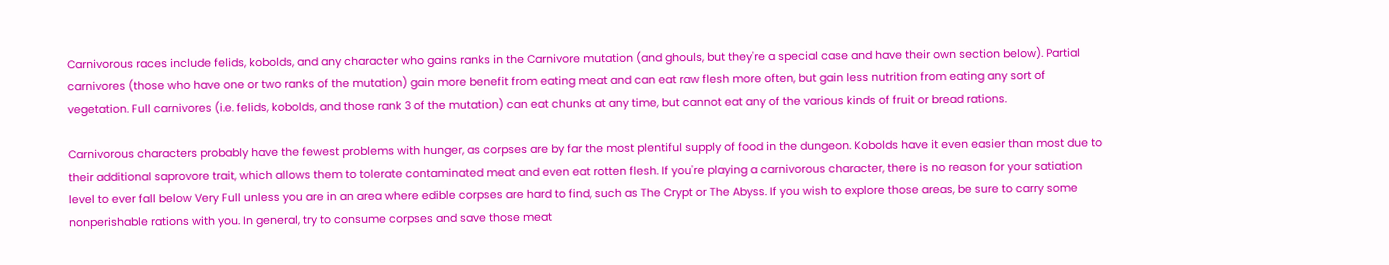Carnivorous races include felids, kobolds, and any character who gains ranks in the Carnivore mutation (and ghouls, but they're a special case and have their own section below). Partial carnivores (those who have one or two ranks of the mutation) gain more benefit from eating meat and can eat raw flesh more often, but gain less nutrition from eating any sort of vegetation. Full carnivores (i.e. felids, kobolds, and those rank 3 of the mutation) can eat chunks at any time, but cannot eat any of the various kinds of fruit or bread rations.

Carnivorous characters probably have the fewest problems with hunger, as corpses are by far the most plentiful supply of food in the dungeon. Kobolds have it even easier than most due to their additional saprovore trait, which allows them to tolerate contaminated meat and even eat rotten flesh. If you're playing a carnivorous character, there is no reason for your satiation level to ever fall below Very Full unless you are in an area where edible corpses are hard to find, such as The Crypt or The Abyss. If you wish to explore those areas, be sure to carry some nonperishable rations with you. In general, try to consume corpses and save those meat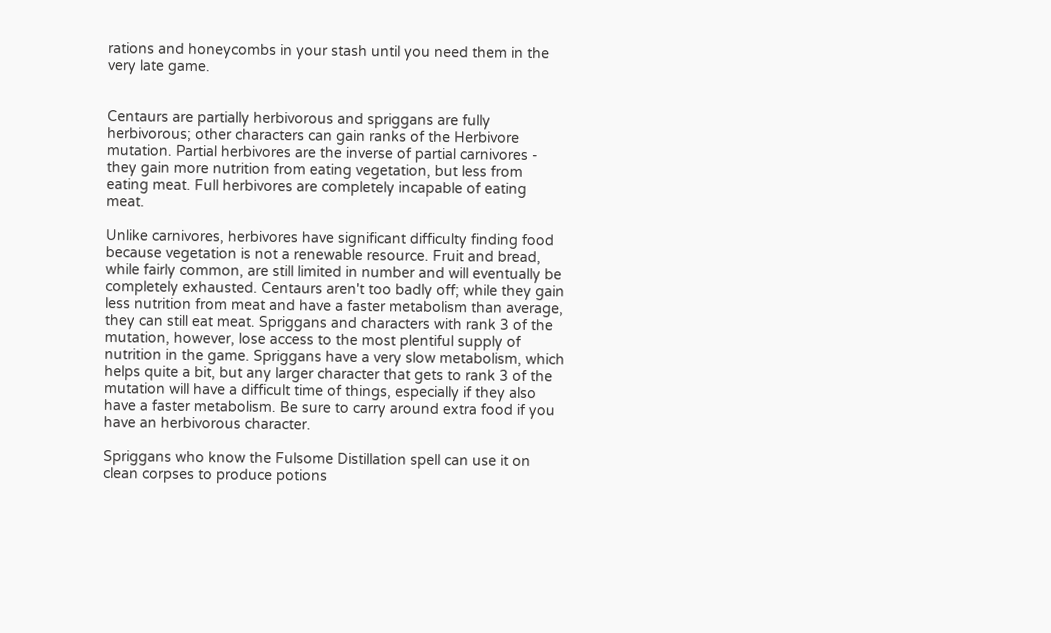rations and honeycombs in your stash until you need them in the very late game.


Centaurs are partially herbivorous and spriggans are fully herbivorous; other characters can gain ranks of the Herbivore mutation. Partial herbivores are the inverse of partial carnivores - they gain more nutrition from eating vegetation, but less from eating meat. Full herbivores are completely incapable of eating meat.

Unlike carnivores, herbivores have significant difficulty finding food because vegetation is not a renewable resource. Fruit and bread, while fairly common, are still limited in number and will eventually be completely exhausted. Centaurs aren't too badly off; while they gain less nutrition from meat and have a faster metabolism than average, they can still eat meat. Spriggans and characters with rank 3 of the mutation, however, lose access to the most plentiful supply of nutrition in the game. Spriggans have a very slow metabolism, which helps quite a bit, but any larger character that gets to rank 3 of the mutation will have a difficult time of things, especially if they also have a faster metabolism. Be sure to carry around extra food if you have an herbivorous character.

Spriggans who know the Fulsome Distillation spell can use it on clean corpses to produce potions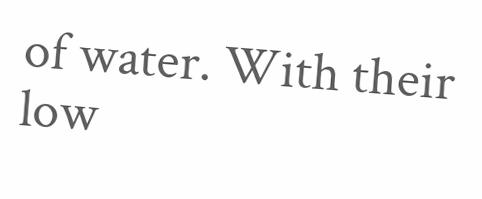of water. With their low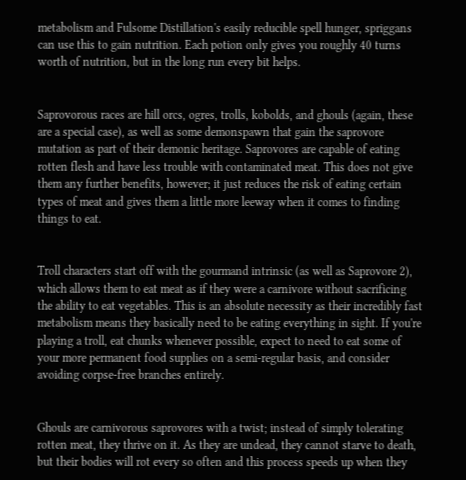metabolism and Fulsome Distillation's easily reducible spell hunger, spriggans can use this to gain nutrition. Each potion only gives you roughly 40 turns worth of nutrition, but in the long run every bit helps.


Saprovorous races are hill orcs, ogres, trolls, kobolds, and ghouls (again, these are a special case), as well as some demonspawn that gain the saprovore mutation as part of their demonic heritage. Saprovores are capable of eating rotten flesh and have less trouble with contaminated meat. This does not give them any further benefits, however; it just reduces the risk of eating certain types of meat and gives them a little more leeway when it comes to finding things to eat.


Troll characters start off with the gourmand intrinsic (as well as Saprovore 2), which allows them to eat meat as if they were a carnivore without sacrificing the ability to eat vegetables. This is an absolute necessity as their incredibly fast metabolism means they basically need to be eating everything in sight. If you're playing a troll, eat chunks whenever possible, expect to need to eat some of your more permanent food supplies on a semi-regular basis, and consider avoiding corpse-free branches entirely.


Ghouls are carnivorous saprovores with a twist; instead of simply tolerating rotten meat, they thrive on it. As they are undead, they cannot starve to death, but their bodies will rot every so often and this process speeds up when they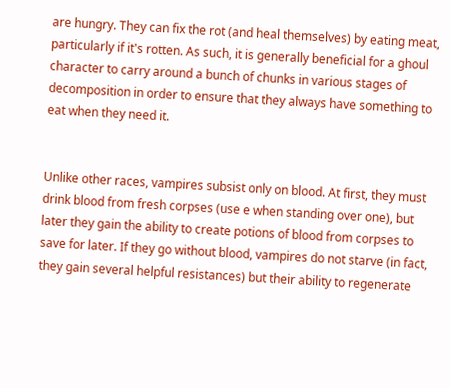are hungry. They can fix the rot (and heal themselves) by eating meat, particularly if it's rotten. As such, it is generally beneficial for a ghoul character to carry around a bunch of chunks in various stages of decomposition in order to ensure that they always have something to eat when they need it.


Unlike other races, vampires subsist only on blood. At first, they must drink blood from fresh corpses (use e when standing over one), but later they gain the ability to create potions of blood from corpses to save for later. If they go without blood, vampires do not starve (in fact, they gain several helpful resistances) but their ability to regenerate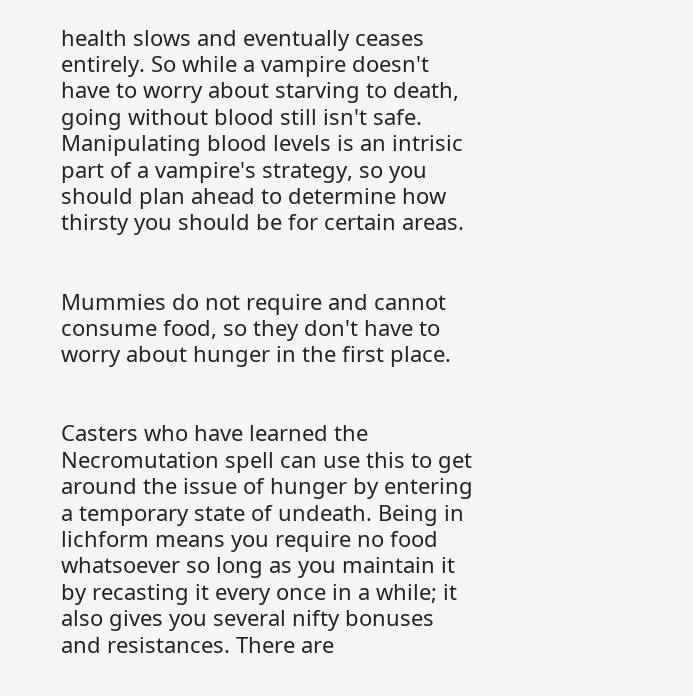health slows and eventually ceases entirely. So while a vampire doesn't have to worry about starving to death, going without blood still isn't safe. Manipulating blood levels is an intrisic part of a vampire's strategy, so you should plan ahead to determine how thirsty you should be for certain areas.


Mummies do not require and cannot consume food, so they don't have to worry about hunger in the first place.


Casters who have learned the Necromutation spell can use this to get around the issue of hunger by entering a temporary state of undeath. Being in lichform means you require no food whatsoever so long as you maintain it by recasting it every once in a while; it also gives you several nifty bonuses and resistances. There are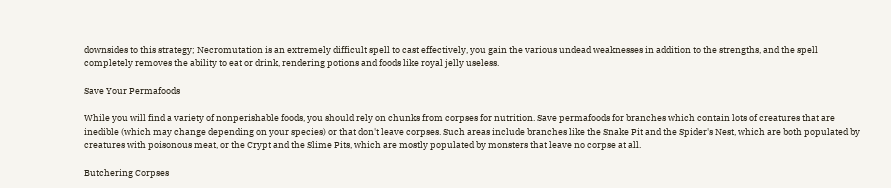downsides to this strategy; Necromutation is an extremely difficult spell to cast effectively, you gain the various undead weaknesses in addition to the strengths, and the spell completely removes the ability to eat or drink, rendering potions and foods like royal jelly useless.

Save Your Permafoods

While you will find a variety of nonperishable foods, you should rely on chunks from corpses for nutrition. Save permafoods for branches which contain lots of creatures that are inedible (which may change depending on your species) or that don't leave corpses. Such areas include branches like the Snake Pit and the Spider's Nest, which are both populated by creatures with poisonous meat, or the Crypt and the Slime Pits, which are mostly populated by monsters that leave no corpse at all.

Butchering Corpses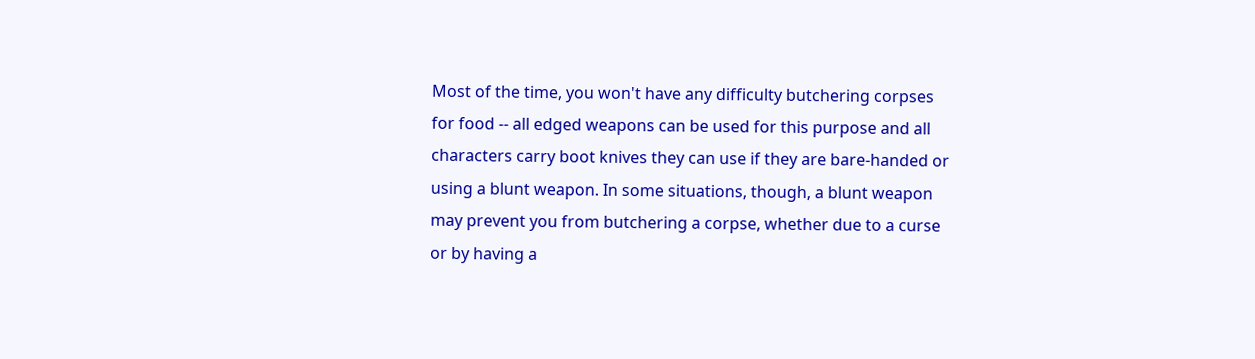Most of the time, you won't have any difficulty butchering corpses for food -- all edged weapons can be used for this purpose and all characters carry boot knives they can use if they are bare-handed or using a blunt weapon. In some situations, though, a blunt weapon may prevent you from butchering a corpse, whether due to a curse or by having a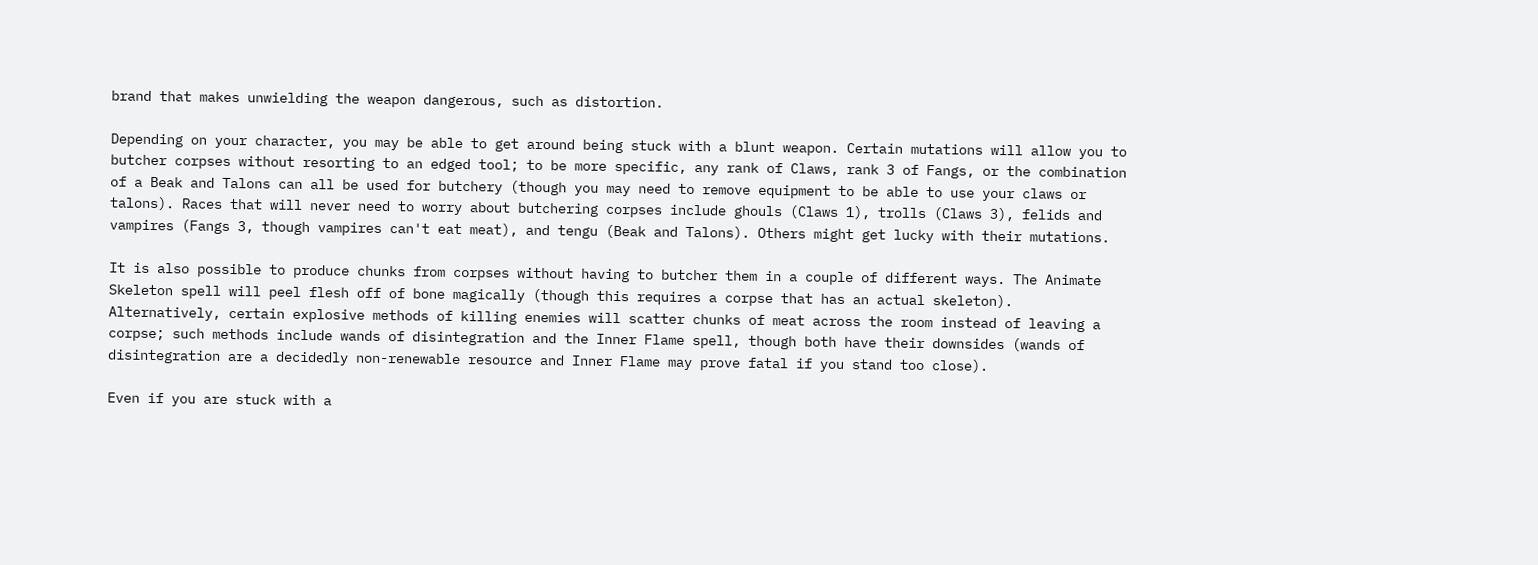brand that makes unwielding the weapon dangerous, such as distortion.

Depending on your character, you may be able to get around being stuck with a blunt weapon. Certain mutations will allow you to butcher corpses without resorting to an edged tool; to be more specific, any rank of Claws, rank 3 of Fangs, or the combination of a Beak and Talons can all be used for butchery (though you may need to remove equipment to be able to use your claws or talons). Races that will never need to worry about butchering corpses include ghouls (Claws 1), trolls (Claws 3), felids and vampires (Fangs 3, though vampires can't eat meat), and tengu (Beak and Talons). Others might get lucky with their mutations.

It is also possible to produce chunks from corpses without having to butcher them in a couple of different ways. The Animate Skeleton spell will peel flesh off of bone magically (though this requires a corpse that has an actual skeleton). Alternatively, certain explosive methods of killing enemies will scatter chunks of meat across the room instead of leaving a corpse; such methods include wands of disintegration and the Inner Flame spell, though both have their downsides (wands of disintegration are a decidedly non-renewable resource and Inner Flame may prove fatal if you stand too close).

Even if you are stuck with a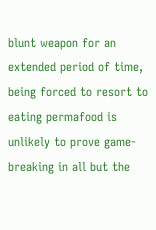blunt weapon for an extended period of time, being forced to resort to eating permafood is unlikely to prove game-breaking in all but the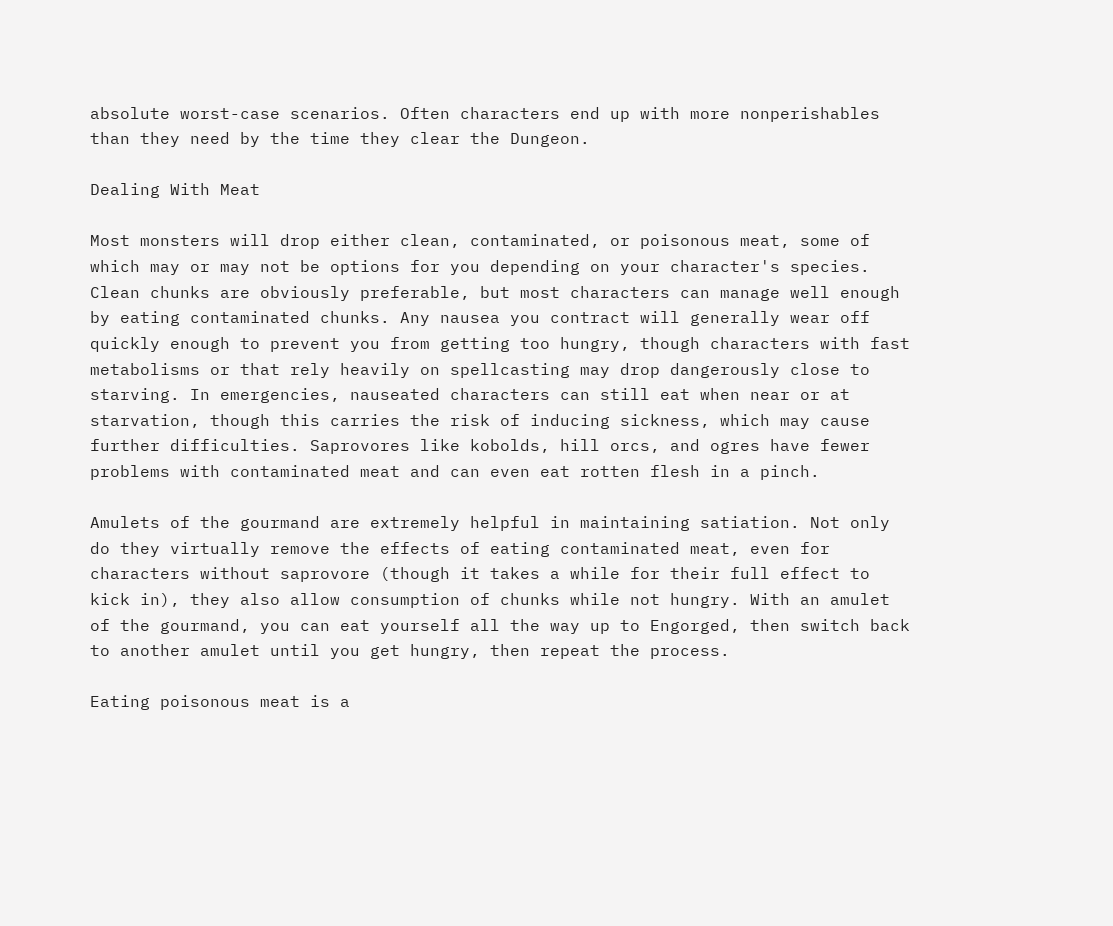absolute worst-case scenarios. Often characters end up with more nonperishables than they need by the time they clear the Dungeon.

Dealing With Meat

Most monsters will drop either clean, contaminated, or poisonous meat, some of which may or may not be options for you depending on your character's species. Clean chunks are obviously preferable, but most characters can manage well enough by eating contaminated chunks. Any nausea you contract will generally wear off quickly enough to prevent you from getting too hungry, though characters with fast metabolisms or that rely heavily on spellcasting may drop dangerously close to starving. In emergencies, nauseated characters can still eat when near or at starvation, though this carries the risk of inducing sickness, which may cause further difficulties. Saprovores like kobolds, hill orcs, and ogres have fewer problems with contaminated meat and can even eat rotten flesh in a pinch.

Amulets of the gourmand are extremely helpful in maintaining satiation. Not only do they virtually remove the effects of eating contaminated meat, even for characters without saprovore (though it takes a while for their full effect to kick in), they also allow consumption of chunks while not hungry. With an amulet of the gourmand, you can eat yourself all the way up to Engorged, then switch back to another amulet until you get hungry, then repeat the process.

Eating poisonous meat is a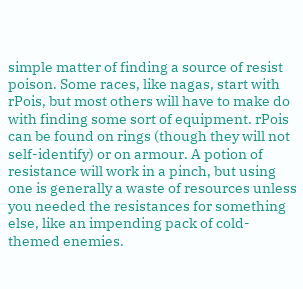simple matter of finding a source of resist poison. Some races, like nagas, start with rPois, but most others will have to make do with finding some sort of equipment. rPois can be found on rings (though they will not self-identify) or on armour. A potion of resistance will work in a pinch, but using one is generally a waste of resources unless you needed the resistances for something else, like an impending pack of cold-themed enemies.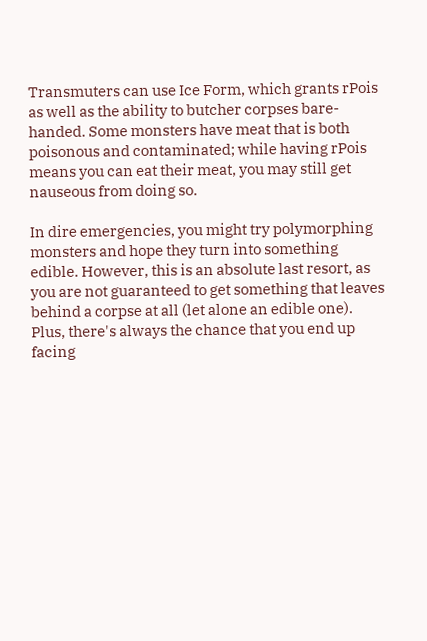Transmuters can use Ice Form, which grants rPois as well as the ability to butcher corpses bare-handed. Some monsters have meat that is both poisonous and contaminated; while having rPois means you can eat their meat, you may still get nauseous from doing so.

In dire emergencies, you might try polymorphing monsters and hope they turn into something edible. However, this is an absolute last resort, as you are not guaranteed to get something that leaves behind a corpse at all (let alone an edible one). Plus, there's always the chance that you end up facing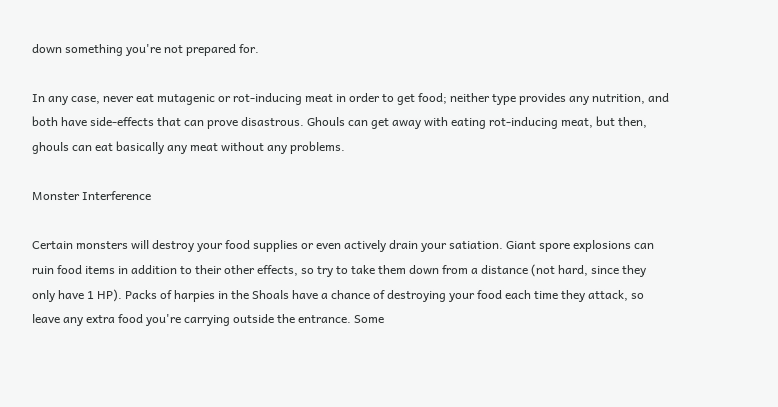down something you're not prepared for.

In any case, never eat mutagenic or rot-inducing meat in order to get food; neither type provides any nutrition, and both have side-effects that can prove disastrous. Ghouls can get away with eating rot-inducing meat, but then, ghouls can eat basically any meat without any problems.

Monster Interference

Certain monsters will destroy your food supplies or even actively drain your satiation. Giant spore explosions can ruin food items in addition to their other effects, so try to take them down from a distance (not hard, since they only have 1 HP). Packs of harpies in the Shoals have a chance of destroying your food each time they attack, so leave any extra food you're carrying outside the entrance. Some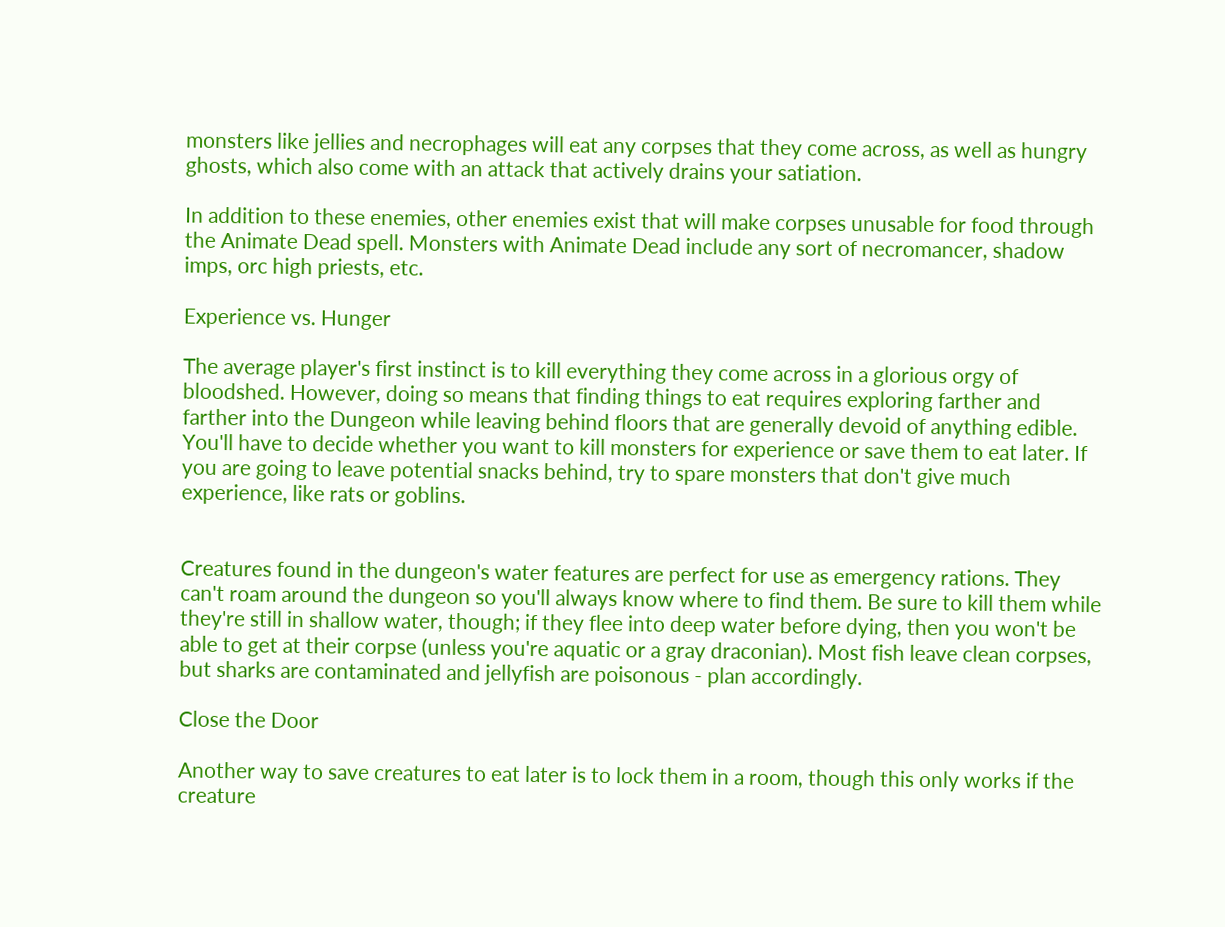monsters like jellies and necrophages will eat any corpses that they come across, as well as hungry ghosts, which also come with an attack that actively drains your satiation.

In addition to these enemies, other enemies exist that will make corpses unusable for food through the Animate Dead spell. Monsters with Animate Dead include any sort of necromancer, shadow imps, orc high priests, etc.

Experience vs. Hunger

The average player's first instinct is to kill everything they come across in a glorious orgy of bloodshed. However, doing so means that finding things to eat requires exploring farther and farther into the Dungeon while leaving behind floors that are generally devoid of anything edible. You'll have to decide whether you want to kill monsters for experience or save them to eat later. If you are going to leave potential snacks behind, try to spare monsters that don't give much experience, like rats or goblins.


Creatures found in the dungeon's water features are perfect for use as emergency rations. They can't roam around the dungeon so you'll always know where to find them. Be sure to kill them while they're still in shallow water, though; if they flee into deep water before dying, then you won't be able to get at their corpse (unless you're aquatic or a gray draconian). Most fish leave clean corpses, but sharks are contaminated and jellyfish are poisonous - plan accordingly.

Close the Door

Another way to save creatures to eat later is to lock them in a room, though this only works if the creature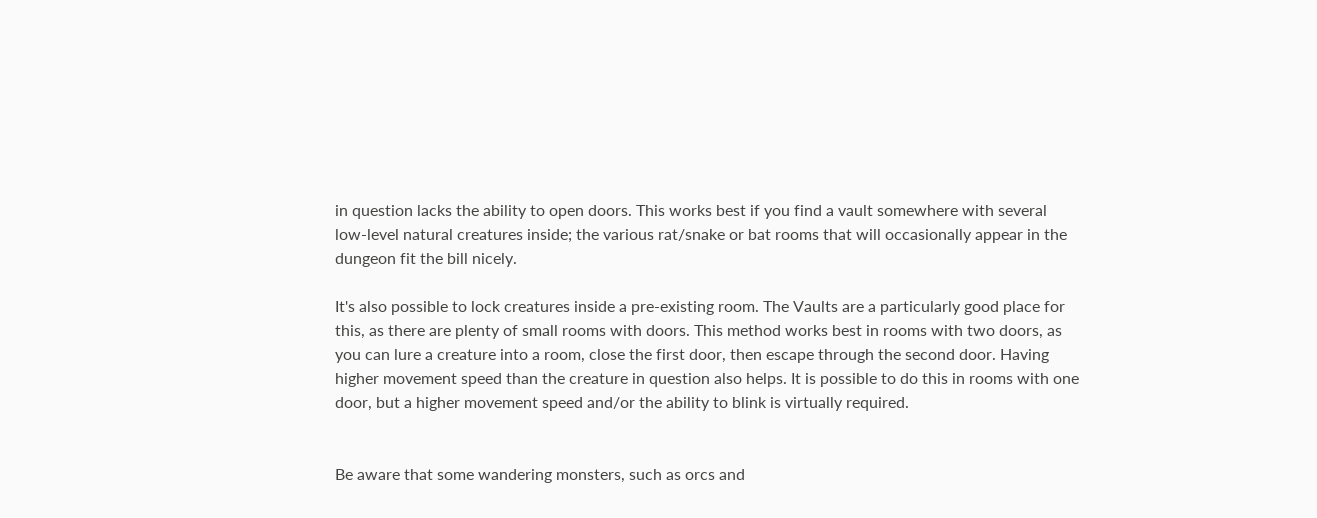in question lacks the ability to open doors. This works best if you find a vault somewhere with several low-level natural creatures inside; the various rat/snake or bat rooms that will occasionally appear in the dungeon fit the bill nicely.

It's also possible to lock creatures inside a pre-existing room. The Vaults are a particularly good place for this, as there are plenty of small rooms with doors. This method works best in rooms with two doors, as you can lure a creature into a room, close the first door, then escape through the second door. Having higher movement speed than the creature in question also helps. It is possible to do this in rooms with one door, but a higher movement speed and/or the ability to blink is virtually required.


Be aware that some wandering monsters, such as orcs and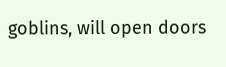goblins, will open doors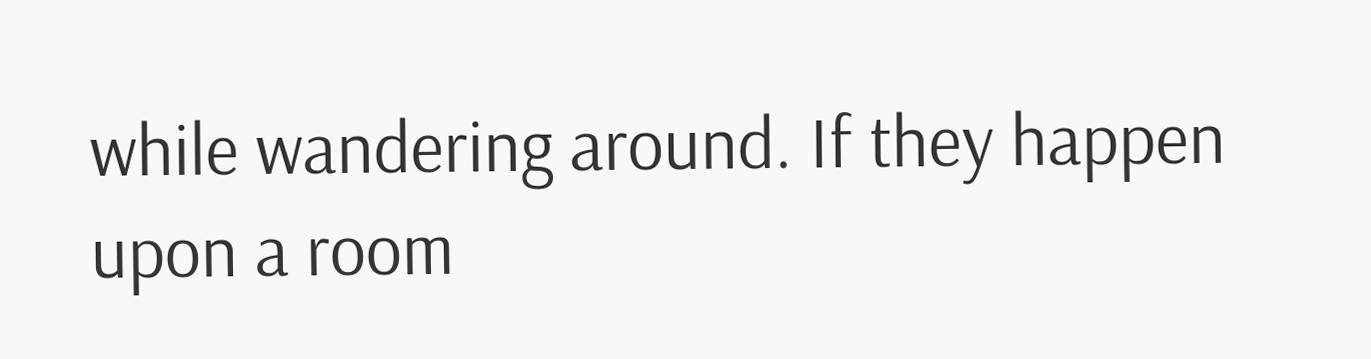while wandering around. If they happen upon a room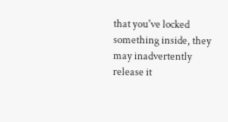that you've locked something inside, they may inadvertently release it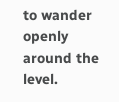to wander openly around the level.